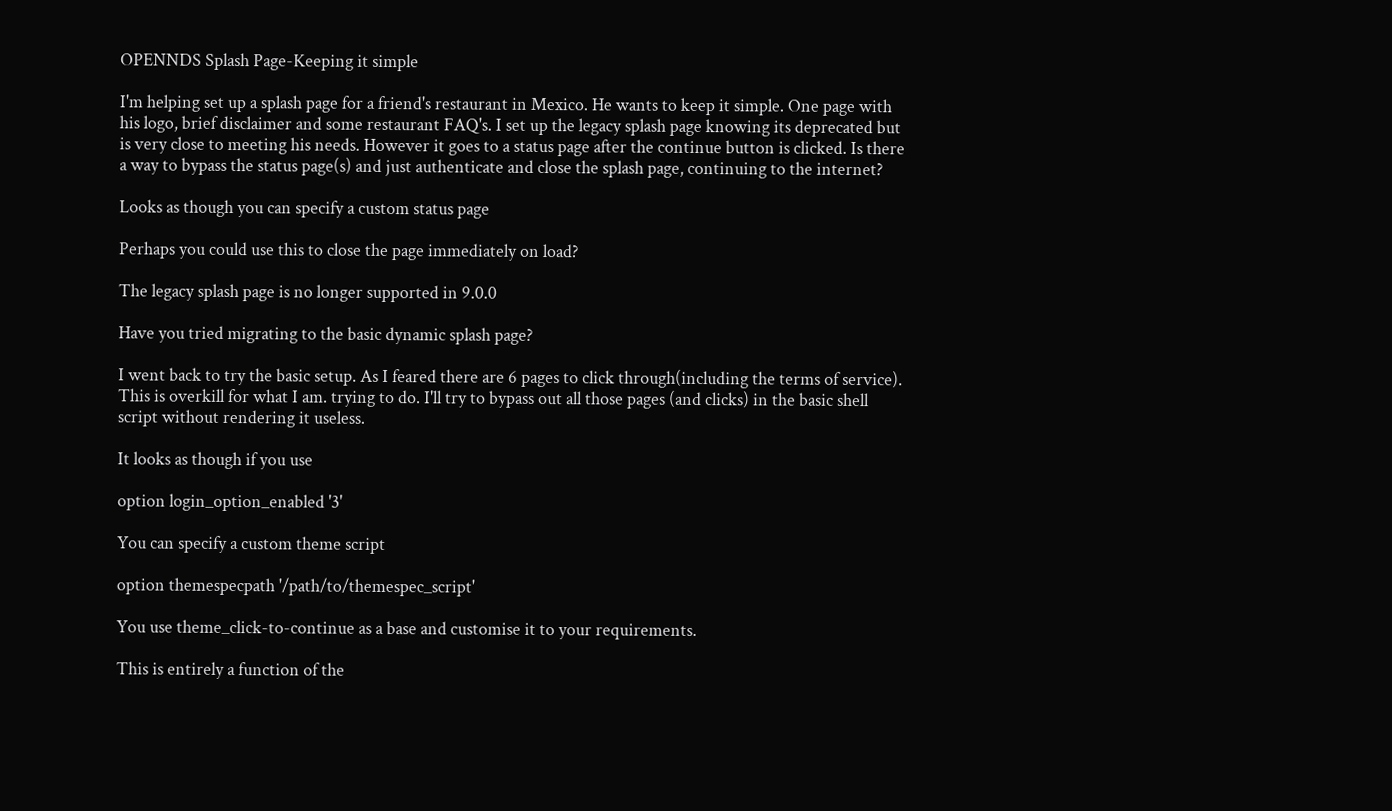OPENNDS Splash Page-Keeping it simple

I'm helping set up a splash page for a friend's restaurant in Mexico. He wants to keep it simple. One page with his logo, brief disclaimer and some restaurant FAQ's. I set up the legacy splash page knowing its deprecated but is very close to meeting his needs. However it goes to a status page after the continue button is clicked. Is there a way to bypass the status page(s) and just authenticate and close the splash page, continuing to the internet?

Looks as though you can specify a custom status page

Perhaps you could use this to close the page immediately on load?

The legacy splash page is no longer supported in 9.0.0

Have you tried migrating to the basic dynamic splash page?

I went back to try the basic setup. As I feared there are 6 pages to click through(including the terms of service). This is overkill for what I am. trying to do. I'll try to bypass out all those pages (and clicks) in the basic shell script without rendering it useless.

It looks as though if you use

option login_option_enabled '3'

You can specify a custom theme script

option themespecpath '/path/to/themespec_script'

You use theme_click-to-continue as a base and customise it to your requirements.

This is entirely a function of the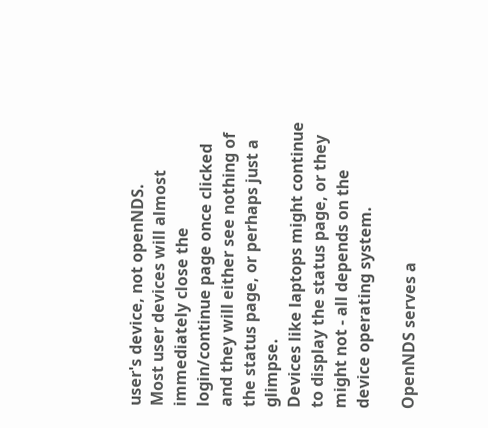user's device, not openNDS.
Most user devices will almost immediately close the login/continue page once clicked and they will either see nothing of the status page, or perhaps just a glimpse.
Devices like laptops might continue to display the status page, or they might not - all depends on the device operating system.

OpenNDS serves a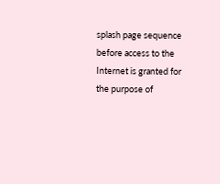splash page sequence before access to the Internet is granted for the purpose of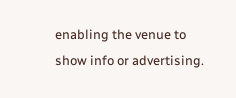enabling the venue to show info or advertising.